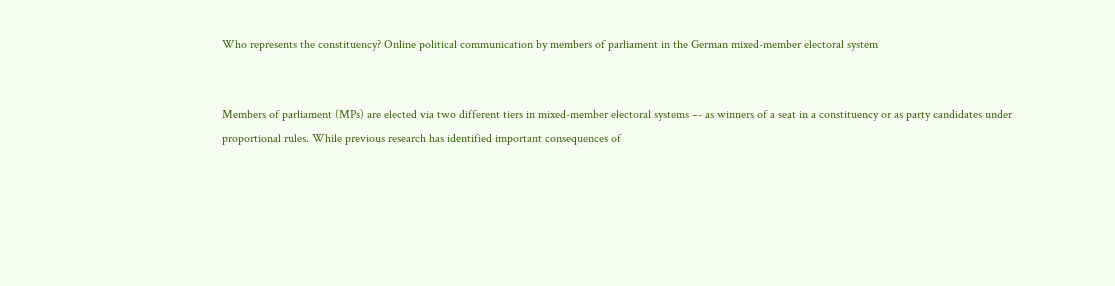Who represents the constituency? Online political communication by members of parliament in the German mixed-member electoral system


Members of parliament (MPs) are elected via two different tiers in mixed-member electoral systems –- as winners of a seat in a constituency or as party candidates under proportional rules. While previous research has identified important consequences of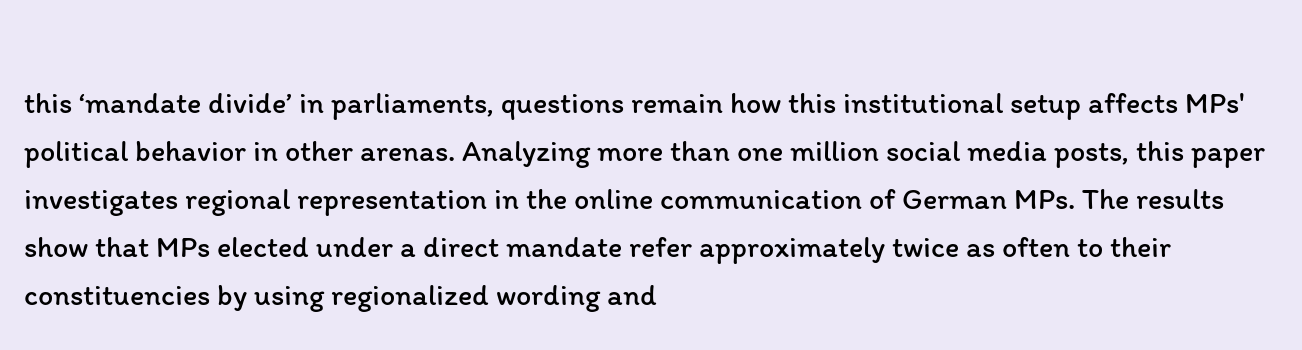this ‘mandate divide’ in parliaments, questions remain how this institutional setup affects MPs' political behavior in other arenas. Analyzing more than one million social media posts, this paper investigates regional representation in the online communication of German MPs. The results show that MPs elected under a direct mandate refer approximately twice as often to their constituencies by using regionalized wording and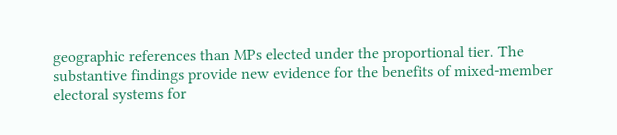geographic references than MPs elected under the proportional tier. The substantive findings provide new evidence for the benefits of mixed-member electoral systems for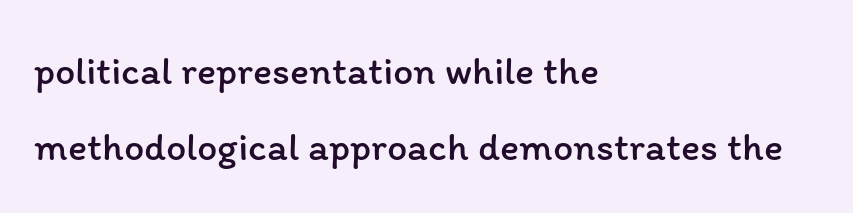political representation while the methodological approach demonstrates the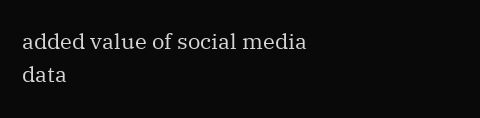added value of social media data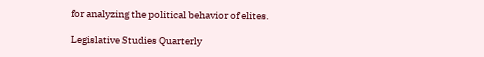for analyzing the political behavior of elites.

Legislative Studies Quarterly